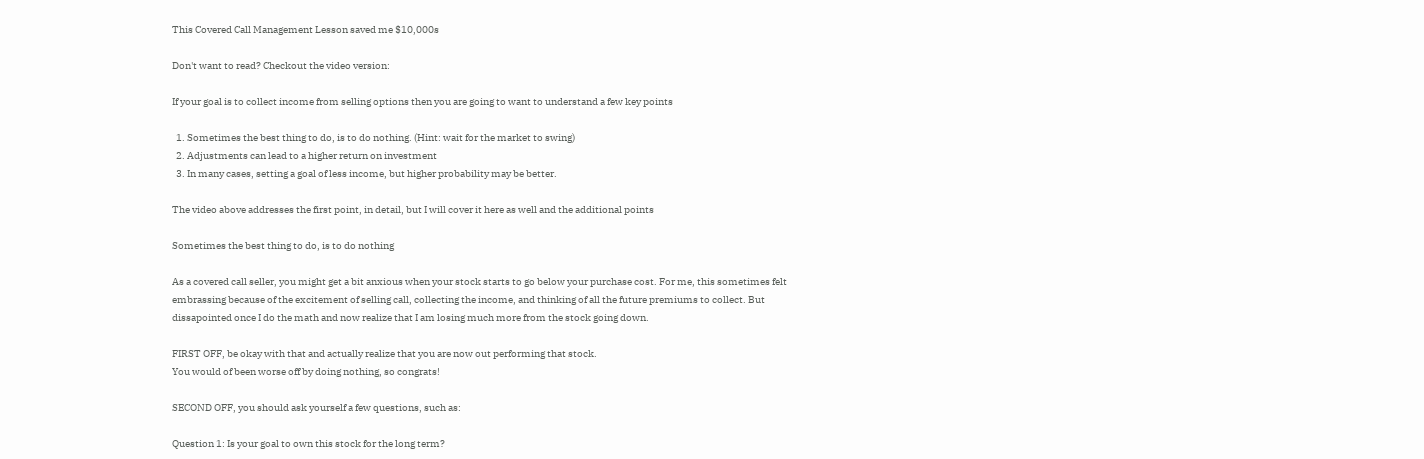This Covered Call Management Lesson saved me $10,000s

Don't want to read? Checkout the video version:

If your goal is to collect income from selling options then you are going to want to understand a few key points

  1. Sometimes the best thing to do, is to do nothing. (Hint: wait for the market to swing)
  2. Adjustments can lead to a higher return on investment
  3. In many cases, setting a goal of less income, but higher probability may be better.

The video above addresses the first point, in detail, but I will cover it here as well and the additional points

Sometimes the best thing to do, is to do nothing

As a covered call seller, you might get a bit anxious when your stock starts to go below your purchase cost. For me, this sometimes felt embrassing because of the excitement of selling call, collecting the income, and thinking of all the future premiums to collect. But dissapointed once I do the math and now realize that I am losing much more from the stock going down.

FIRST OFF, be okay with that and actually realize that you are now out performing that stock.
You would of been worse off by doing nothing, so congrats!

SECOND OFF, you should ask yourself a few questions, such as:

Question 1: Is your goal to own this stock for the long term?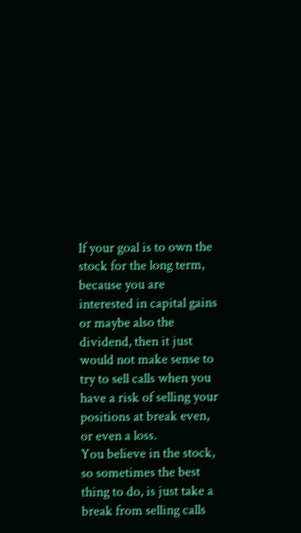If your goal is to own the stock for the long term, because you are interested in capital gains or maybe also the dividend, then it just would not make sense to try to sell calls when you have a risk of selling your positions at break even, or even a loss.
You believe in the stock, so sometimes the best thing to do, is just take a break from selling calls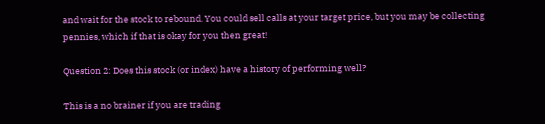and wait for the stock to rebound. You could sell calls at your target price, but you may be collecting pennies, which if that is okay for you then great!

Question 2: Does this stock (or index) have a history of performing well?

This is a no brainer if you are trading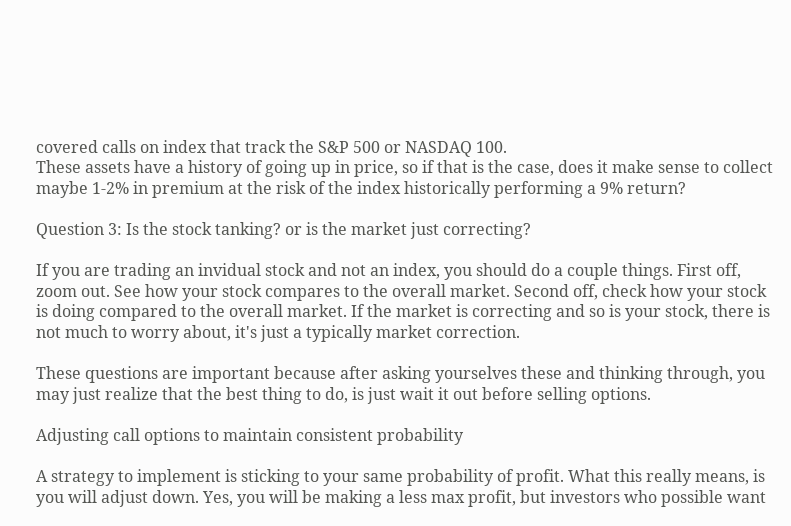covered calls on index that track the S&P 500 or NASDAQ 100.
These assets have a history of going up in price, so if that is the case, does it make sense to collect maybe 1-2% in premium at the risk of the index historically performing a 9% return?

Question 3: Is the stock tanking? or is the market just correcting?

If you are trading an invidual stock and not an index, you should do a couple things. First off, zoom out. See how your stock compares to the overall market. Second off, check how your stock is doing compared to the overall market. If the market is correcting and so is your stock, there is not much to worry about, it's just a typically market correction.

These questions are important because after asking yourselves these and thinking through, you may just realize that the best thing to do, is just wait it out before selling options.

Adjusting call options to maintain consistent probability

A strategy to implement is sticking to your same probability of profit. What this really means, is you will adjust down. Yes, you will be making a less max profit, but investors who possible want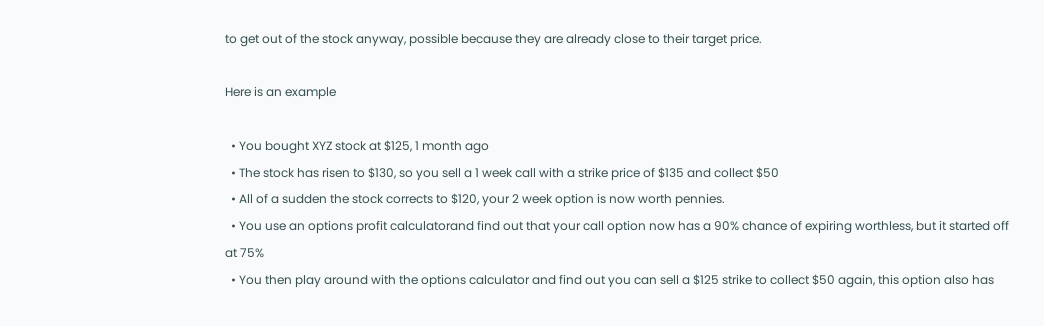to get out of the stock anyway, possible because they are already close to their target price.

Here is an example

  • You bought XYZ stock at $125, 1 month ago
  • The stock has risen to $130, so you sell a 1 week call with a strike price of $135 and collect $50
  • All of a sudden the stock corrects to $120, your 2 week option is now worth pennies.
  • You use an options profit calculatorand find out that your call option now has a 90% chance of expiring worthless, but it started off at 75%
  • You then play around with the options calculator and find out you can sell a $125 strike to collect $50 again, this option also has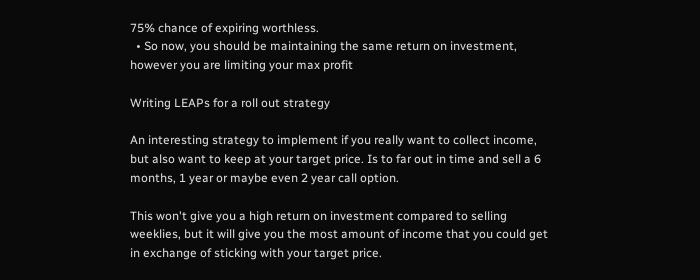75% chance of expiring worthless.
  • So now, you should be maintaining the same return on investment, however you are limiting your max profit

Writing LEAPs for a roll out strategy

An interesting strategy to implement if you really want to collect income, but also want to keep at your target price. Is to far out in time and sell a 6 months, 1 year or maybe even 2 year call option.

This won't give you a high return on investment compared to selling weeklies, but it will give you the most amount of income that you could get in exchange of sticking with your target price.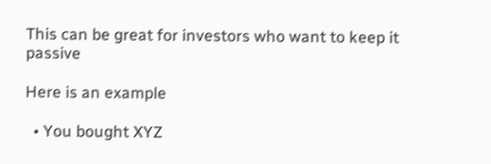This can be great for investors who want to keep it passive

Here is an example

  • You bought XYZ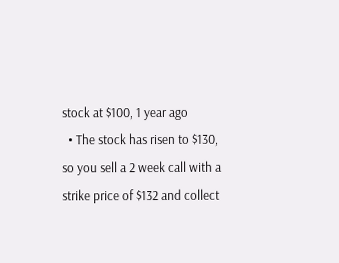stock at $100, 1 year ago
  • The stock has risen to $130, so you sell a 2 week call with a strike price of $132 and collect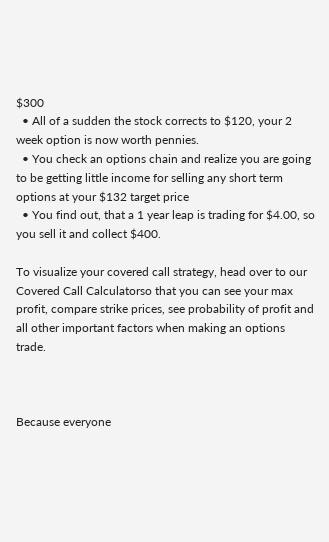$300
  • All of a sudden the stock corrects to $120, your 2 week option is now worth pennies.
  • You check an options chain and realize you are going to be getting little income for selling any short term options at your $132 target price
  • You find out, that a 1 year leap is trading for $4.00, so you sell it and collect $400.

To visualize your covered call strategy, head over to our Covered Call Calculatorso that you can see your max profit, compare strike prices, see probability of profit and all other important factors when making an options trade.



Because everyone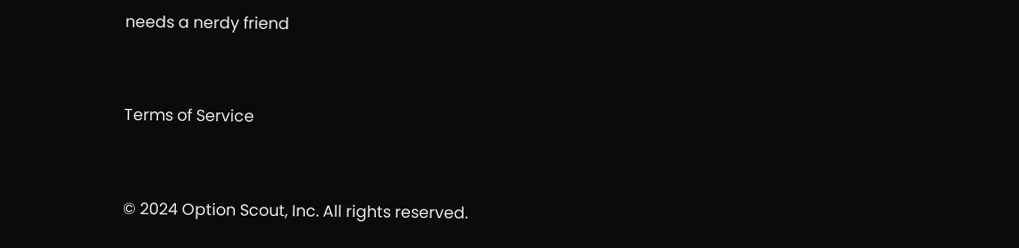needs a nerdy friend


Terms of Service


© 2024 Option Scout, Inc. All rights reserved.